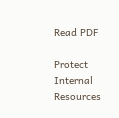Read PDF

Protect Internal Resources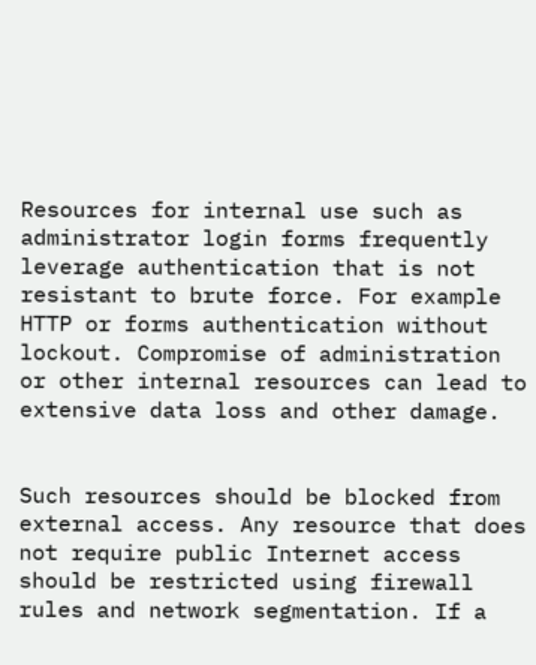Resources for internal use such as administrator login forms frequently leverage authentication that is not resistant to brute force. For example HTTP or forms authentication without lockout. Compromise of administration or other internal resources can lead to extensive data loss and other damage.


Such resources should be blocked from external access. Any resource that does not require public Internet access should be restricted using firewall rules and network segmentation. If a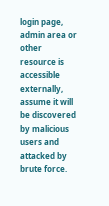login page, admin area or other resource is accessible externally, assume it will be discovered by malicious users and attacked by brute force.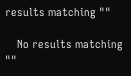results matching ""

    No results matching ""